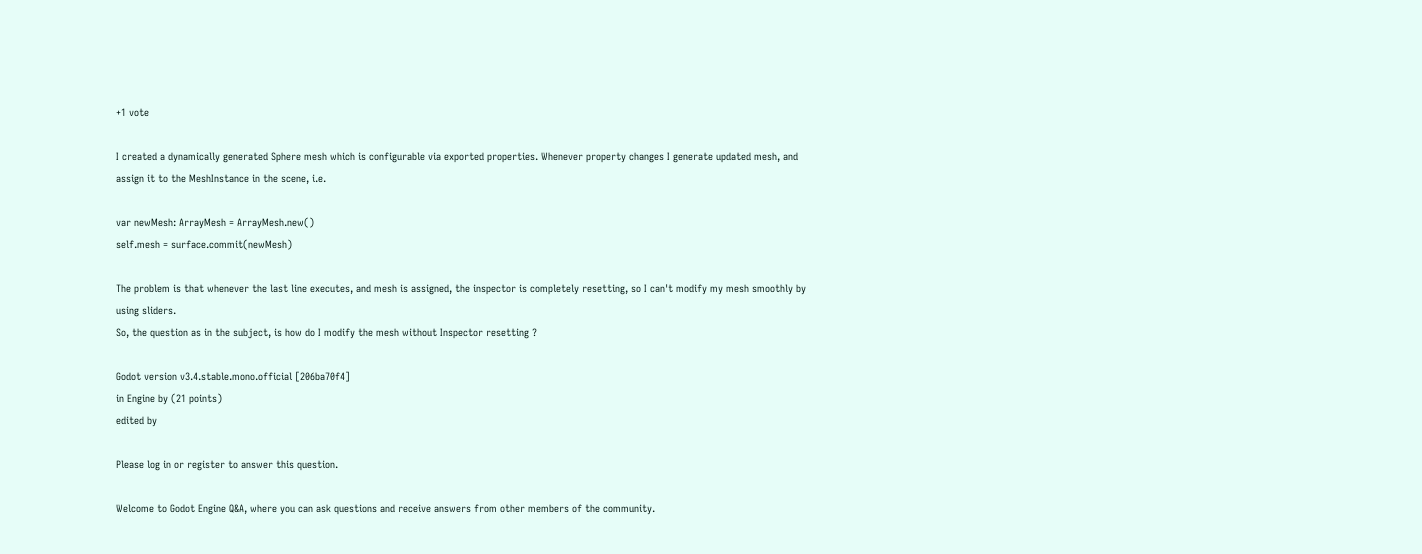+1 vote

I created a dynamically generated Sphere mesh which is configurable via exported properties. Whenever property changes I generate updated mesh, and assign it to the MeshInstance in the scene, i.e.

var newMesh: ArrayMesh = ArrayMesh.new()
self.mesh = surface.commit(newMesh)

The problem is that whenever the last line executes, and mesh is assigned, the inspector is completely resetting, so I can't modify my mesh smoothly by using sliders.
So, the question as in the subject, is how do I modify the mesh without Inspector resetting ?

Godot version v3.4.stable.mono.official [206ba70f4]
in Engine by (21 points)
edited by

Please log in or register to answer this question.

Welcome to Godot Engine Q&A, where you can ask questions and receive answers from other members of the community.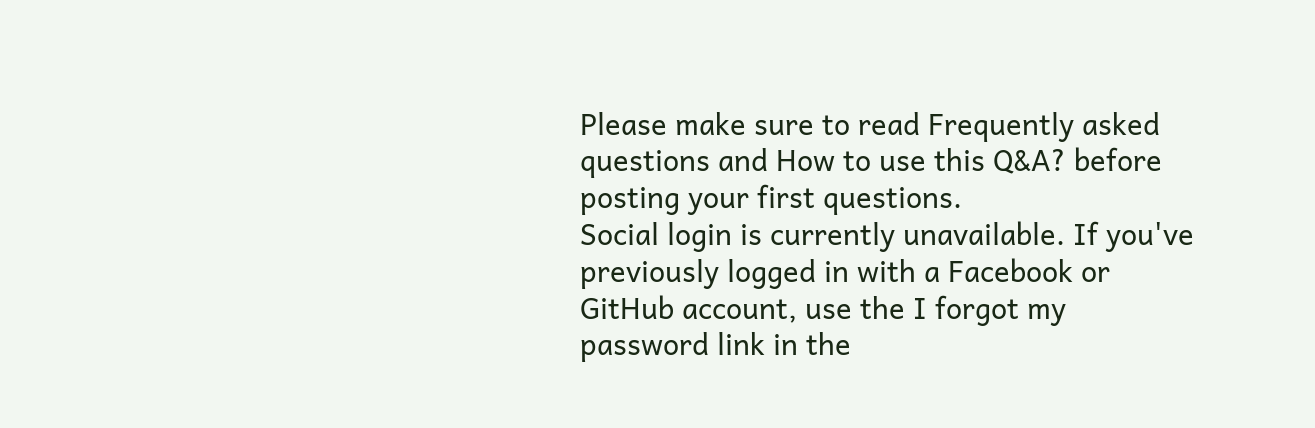Please make sure to read Frequently asked questions and How to use this Q&A? before posting your first questions.
Social login is currently unavailable. If you've previously logged in with a Facebook or GitHub account, use the I forgot my password link in the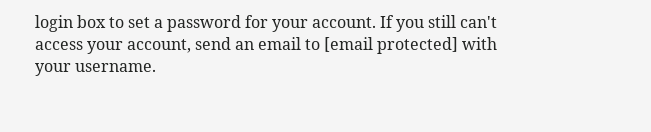login box to set a password for your account. If you still can't access your account, send an email to [email protected] with your username.